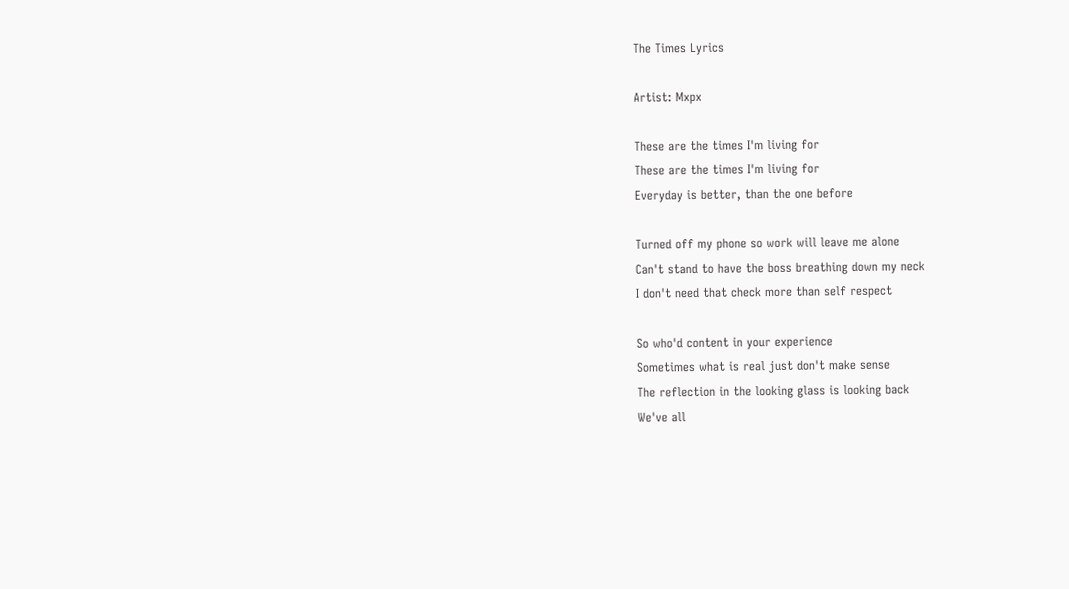The Times Lyrics

Artist: Mxpx

These are the times I'm living for
These are the times I'm living for
Everyday is better, than the one before

Turned off my phone so work will leave me alone
Can't stand to have the boss breathing down my neck
I don't need that check more than self respect

So who'd content in your experience
Sometimes what is real just don't make sense
The reflection in the looking glass is looking back
We've all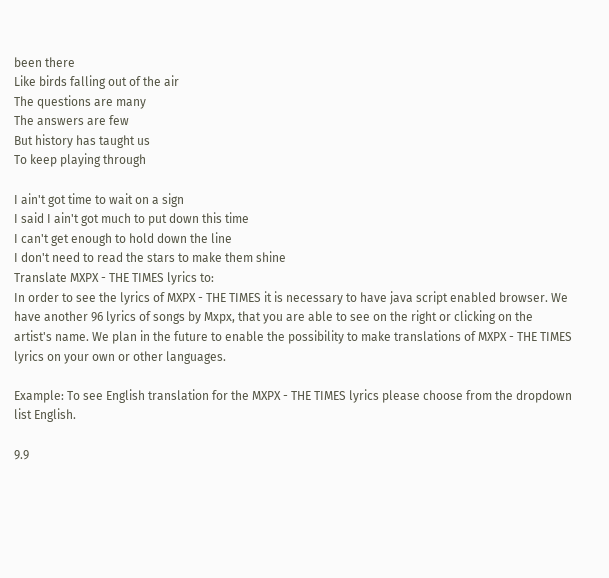been there
Like birds falling out of the air
The questions are many
The answers are few
But history has taught us
To keep playing through

I ain't got time to wait on a sign
I said I ain't got much to put down this time
I can't get enough to hold down the line
I don't need to read the stars to make them shine
Translate MXPX - THE TIMES lyrics to:
In order to see the lyrics of MXPX - THE TIMES it is necessary to have java script enabled browser. We have another 96 lyrics of songs by Mxpx, that you are able to see on the right or clicking on the artist's name. We plan in the future to enable the possibility to make translations of MXPX - THE TIMES lyrics on your own or other languages.

Example: To see English translation for the MXPX - THE TIMES lyrics please choose from the dropdown list English.

9.9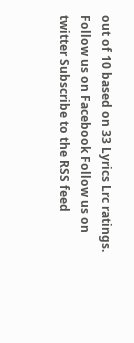out of 10 based on 33 Lyrics Lrc ratings.
Follow us on Facebook Follow us on twitter Subscribe to the RSS feed